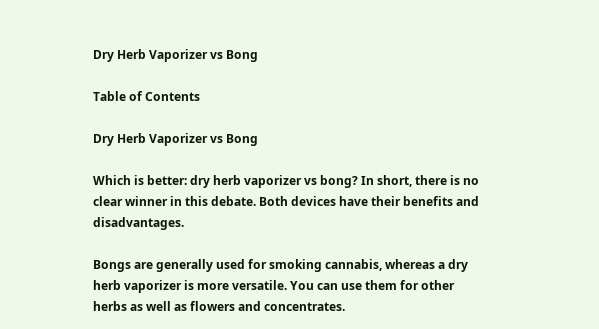Dry Herb Vaporizer vs Bong

Table of Contents

Dry Herb Vaporizer vs Bong

Which is better: dry herb vaporizer vs bong? In short, there is no clear winner in this debate. Both devices have their benefits and disadvantages.

Bongs are generally used for smoking cannabis, whereas a dry herb vaporizer is more versatile. You can use them for other herbs as well as flowers and concentrates.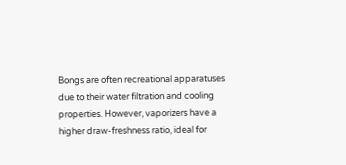Bongs are often recreational apparatuses due to their water filtration and cooling properties. However, vaporizers have a higher draw-freshness ratio, ideal for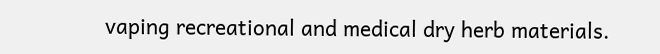vaping recreational and medical dry herb materials.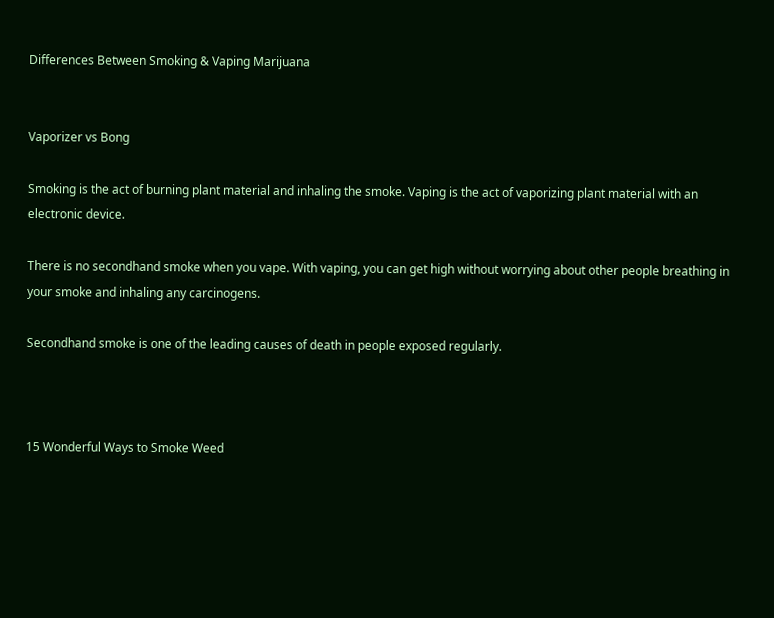Differences Between Smoking & Vaping Marijuana


Vaporizer vs Bong

Smoking is the act of burning plant material and inhaling the smoke. Vaping is the act of vaporizing plant material with an electronic device.

There is no secondhand smoke when you vape. With vaping, you can get high without worrying about other people breathing in your smoke and inhaling any carcinogens.

Secondhand smoke is one of the leading causes of death in people exposed regularly.



15 Wonderful Ways to Smoke Weed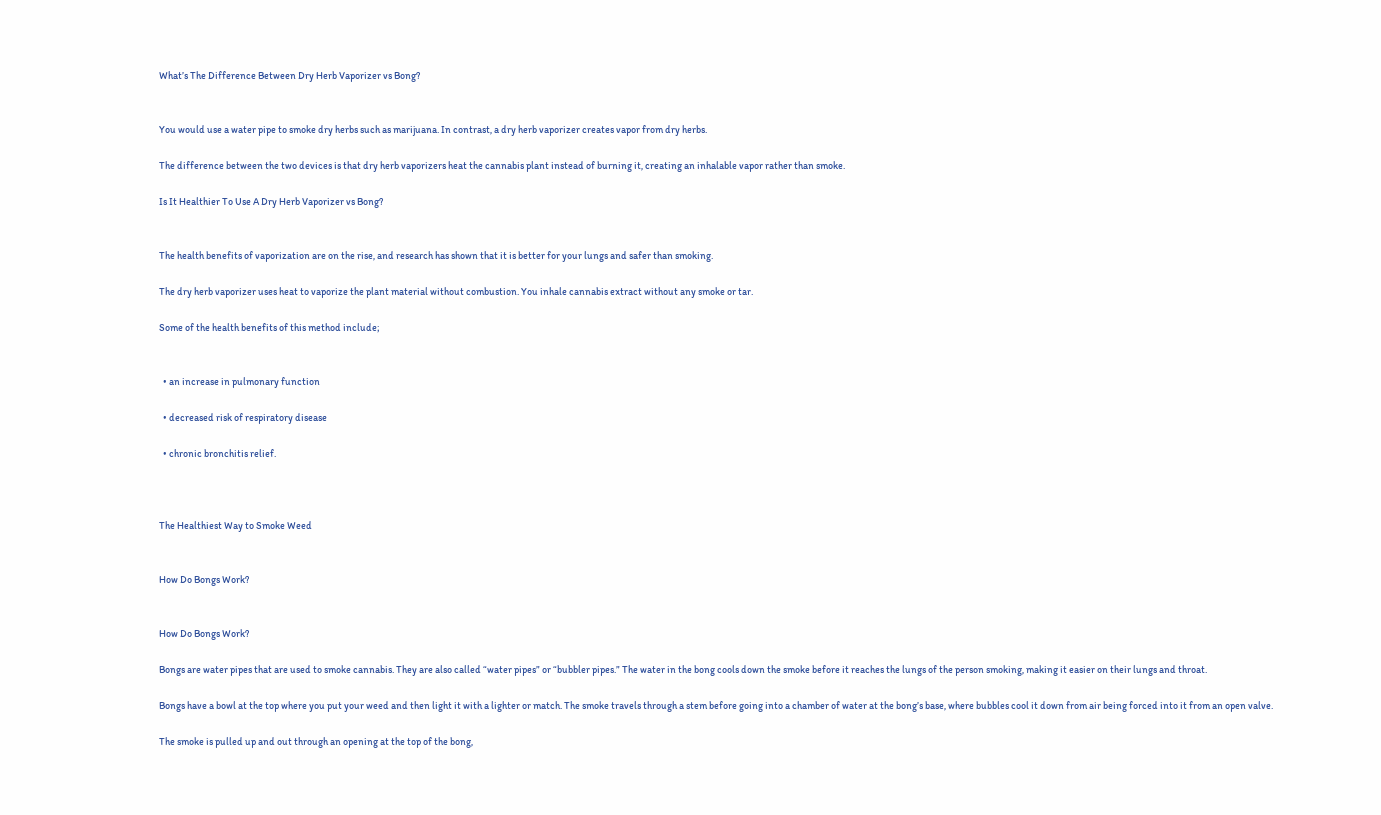What’s The Difference Between Dry Herb Vaporizer vs Bong?


You would use a water pipe to smoke dry herbs such as marijuana. In contrast, a dry herb vaporizer creates vapor from dry herbs.

The difference between the two devices is that dry herb vaporizers heat the cannabis plant instead of burning it, creating an inhalable vapor rather than smoke.

Is It Healthier To Use A Dry Herb Vaporizer vs Bong?


The health benefits of vaporization are on the rise, and research has shown that it is better for your lungs and safer than smoking.

The dry herb vaporizer uses heat to vaporize the plant material without combustion. You inhale cannabis extract without any smoke or tar.

Some of the health benefits of this method include;


  • an increase in pulmonary function

  • decreased risk of respiratory disease

  • chronic bronchitis relief.



The Healthiest Way to Smoke Weed


How Do Bongs Work?


How Do Bongs Work?

Bongs are water pipes that are used to smoke cannabis. They are also called “water pipes” or “bubbler pipes.” The water in the bong cools down the smoke before it reaches the lungs of the person smoking, making it easier on their lungs and throat.

Bongs have a bowl at the top where you put your weed and then light it with a lighter or match. The smoke travels through a stem before going into a chamber of water at the bong’s base, where bubbles cool it down from air being forced into it from an open valve.

The smoke is pulled up and out through an opening at the top of the bong,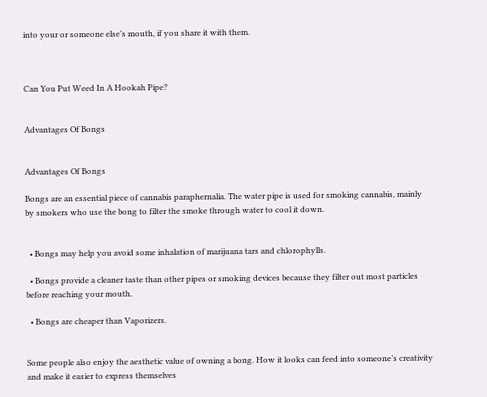into your or someone else’s mouth, if you share it with them.



Can You Put Weed In A Hookah Pipe?


Advantages Of Bongs


Advantages Of Bongs

Bongs are an essential piece of cannabis paraphernalia. The water pipe is used for smoking cannabis, mainly by smokers who use the bong to filter the smoke through water to cool it down.


  • Bongs may help you avoid some inhalation of marijuana tars and chlorophylls.

  • Bongs provide a cleaner taste than other pipes or smoking devices because they filter out most particles before reaching your mouth.

  • Bongs are cheaper than Vaporizers.


Some people also enjoy the aesthetic value of owning a bong. How it looks can feed into someone’s creativity and make it easier to express themselves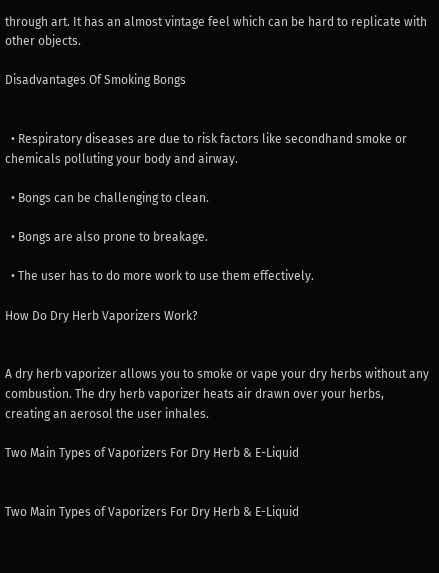through art. It has an almost vintage feel which can be hard to replicate with other objects.

Disadvantages Of Smoking Bongs


  • Respiratory diseases are due to risk factors like secondhand smoke or chemicals polluting your body and airway.

  • Bongs can be challenging to clean.

  • Bongs are also prone to breakage.

  • The user has to do more work to use them effectively.

How Do Dry Herb Vaporizers Work?


A dry herb vaporizer allows you to smoke or vape your dry herbs without any combustion. The dry herb vaporizer heats air drawn over your herbs, creating an aerosol the user inhales.

Two Main Types of Vaporizers For Dry Herb & E-Liquid


Two Main Types of Vaporizers For Dry Herb & E-Liquid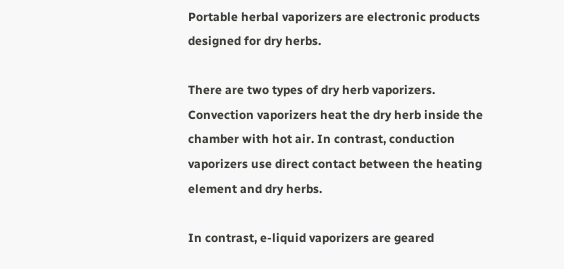Portable herbal vaporizers are electronic products designed for dry herbs.

There are two types of dry herb vaporizers. Convection vaporizers heat the dry herb inside the chamber with hot air. In contrast, conduction vaporizers use direct contact between the heating element and dry herbs.

In contrast, e-liquid vaporizers are geared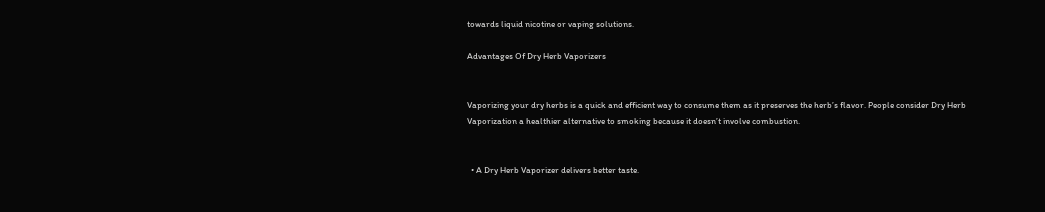towards liquid nicotine or vaping solutions.

Advantages Of Dry Herb Vaporizers


Vaporizing your dry herbs is a quick and efficient way to consume them as it preserves the herb’s flavor. People consider Dry Herb Vaporization a healthier alternative to smoking because it doesn’t involve combustion.


  • A Dry Herb Vaporizer delivers better taste.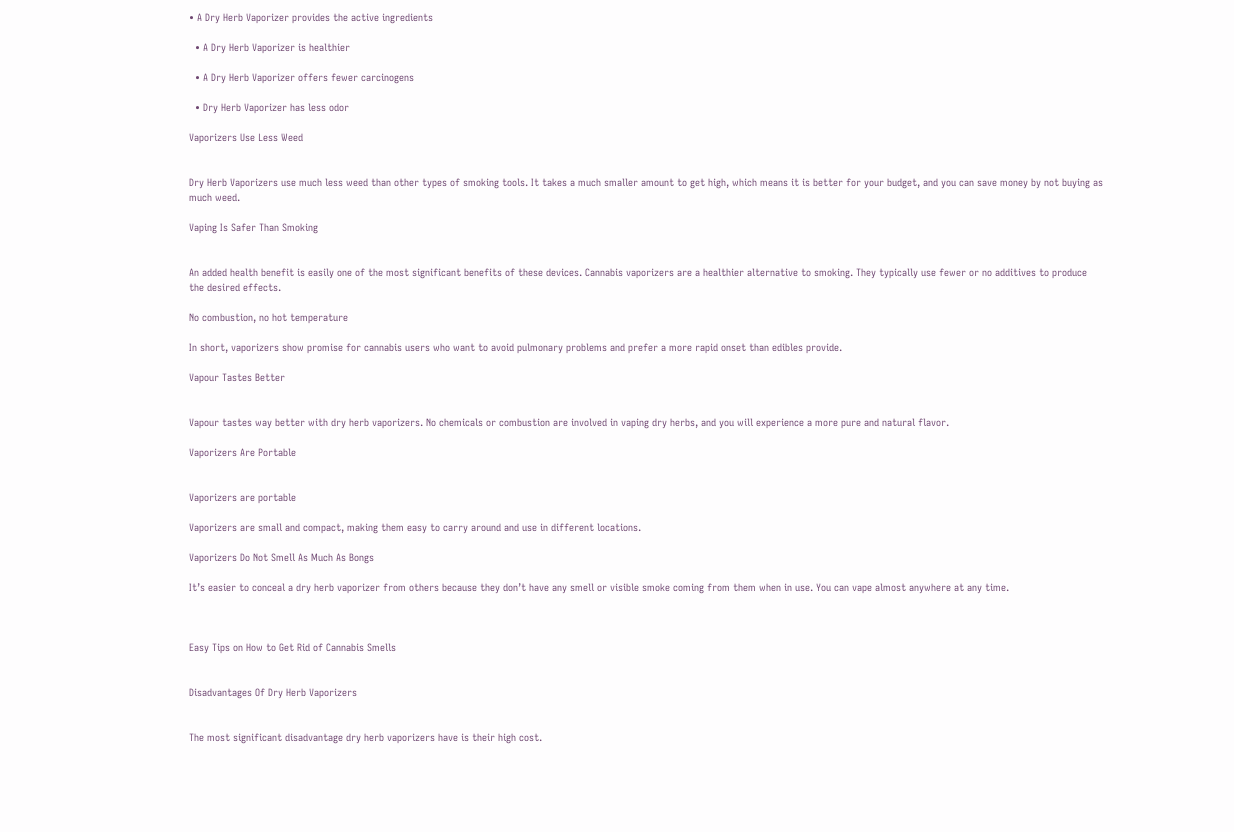• A Dry Herb Vaporizer provides the active ingredients

  • A Dry Herb Vaporizer is healthier

  • A Dry Herb Vaporizer offers fewer carcinogens

  • Dry Herb Vaporizer has less odor

Vaporizers Use Less Weed


Dry Herb Vaporizers use much less weed than other types of smoking tools. It takes a much smaller amount to get high, which means it is better for your budget, and you can save money by not buying as much weed.

Vaping Is Safer Than Smoking


An added health benefit is easily one of the most significant benefits of these devices. Cannabis vaporizers are a healthier alternative to smoking. They typically use fewer or no additives to produce the desired effects.

No combustion, no hot temperature

In short, vaporizers show promise for cannabis users who want to avoid pulmonary problems and prefer a more rapid onset than edibles provide.

Vapour Tastes Better


Vapour tastes way better with dry herb vaporizers. No chemicals or combustion are involved in vaping dry herbs, and you will experience a more pure and natural flavor.

Vaporizers Are Portable


Vaporizers are portable

Vaporizers are small and compact, making them easy to carry around and use in different locations.

Vaporizers Do Not Smell As Much As Bongs

It’s easier to conceal a dry herb vaporizer from others because they don’t have any smell or visible smoke coming from them when in use. You can vape almost anywhere at any time.



Easy Tips on How to Get Rid of Cannabis Smells


Disadvantages Of Dry Herb Vaporizers


The most significant disadvantage dry herb vaporizers have is their high cost.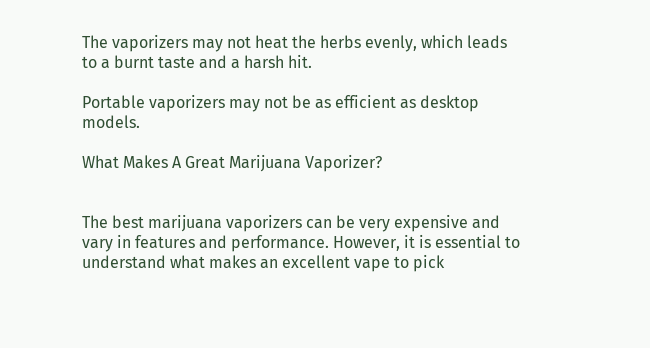The vaporizers may not heat the herbs evenly, which leads to a burnt taste and a harsh hit.

Portable vaporizers may not be as efficient as desktop models.

What Makes A Great Marijuana Vaporizer?


The best marijuana vaporizers can be very expensive and vary in features and performance. However, it is essential to understand what makes an excellent vape to pick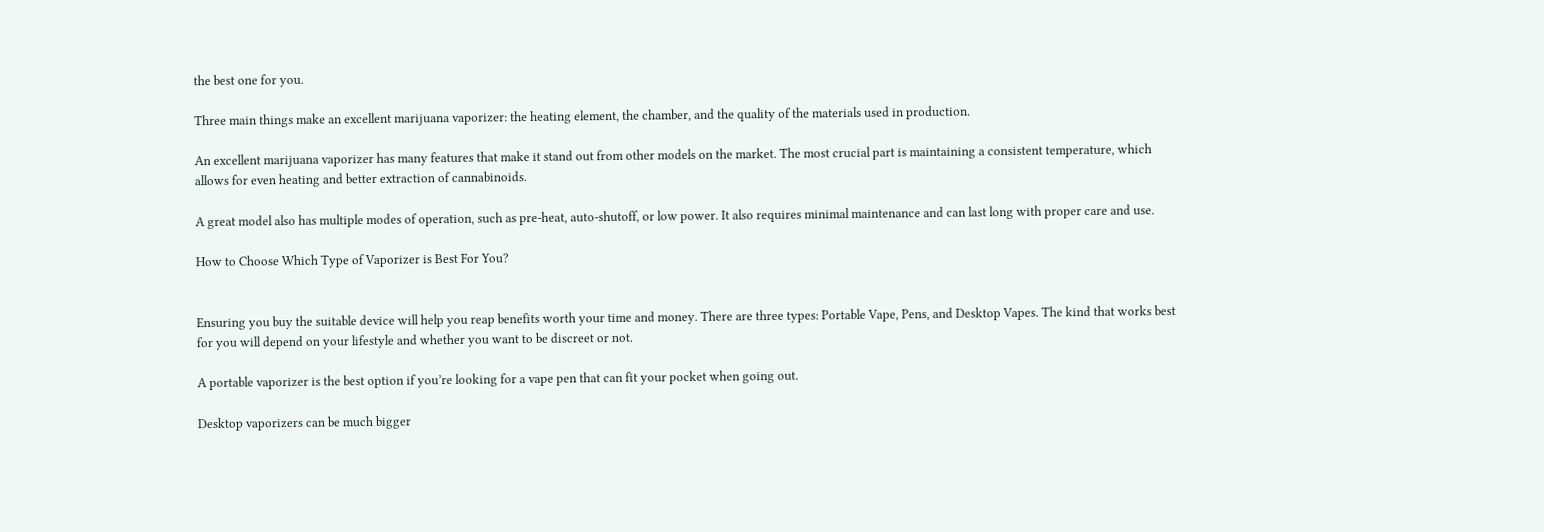the best one for you.

Three main things make an excellent marijuana vaporizer: the heating element, the chamber, and the quality of the materials used in production.

An excellent marijuana vaporizer has many features that make it stand out from other models on the market. The most crucial part is maintaining a consistent temperature, which allows for even heating and better extraction of cannabinoids.

A great model also has multiple modes of operation, such as pre-heat, auto-shutoff, or low power. It also requires minimal maintenance and can last long with proper care and use.

How to Choose Which Type of Vaporizer is Best For You?


Ensuring you buy the suitable device will help you reap benefits worth your time and money. There are three types: Portable Vape, Pens, and Desktop Vapes. The kind that works best for you will depend on your lifestyle and whether you want to be discreet or not.

A portable vaporizer is the best option if you’re looking for a vape pen that can fit your pocket when going out.

Desktop vaporizers can be much bigger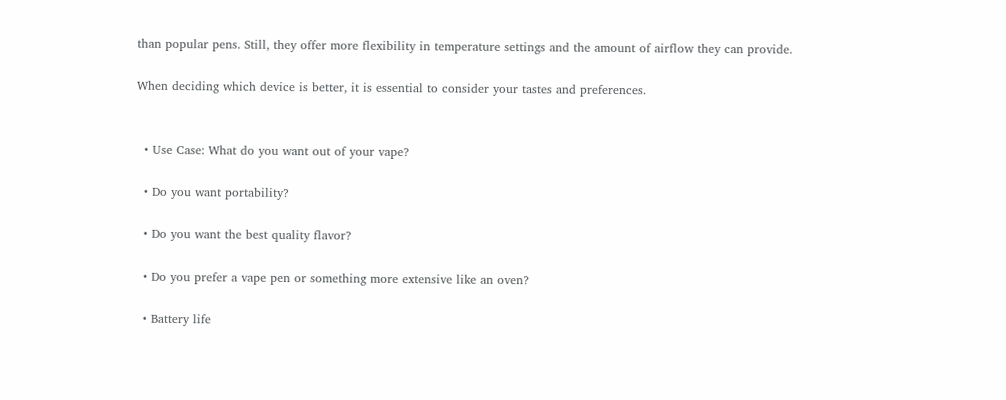than popular pens. Still, they offer more flexibility in temperature settings and the amount of airflow they can provide.

When deciding which device is better, it is essential to consider your tastes and preferences.


  • Use Case: What do you want out of your vape?

  • Do you want portability?

  • Do you want the best quality flavor?

  • Do you prefer a vape pen or something more extensive like an oven?

  • Battery life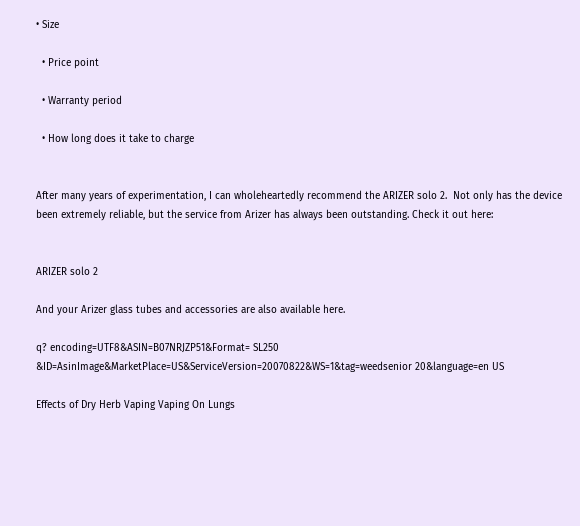• Size

  • Price point

  • Warranty period

  • How long does it take to charge


After many years of experimentation, I can wholeheartedly recommend the ARIZER solo 2.  Not only has the device been extremely reliable, but the service from Arizer has always been outstanding. Check it out here:


ARIZER solo 2

And your Arizer glass tubes and accessories are also available here.

q? encoding=UTF8&ASIN=B07NRJZP51&Format= SL250 &ID=AsinImage&MarketPlace=US&ServiceVersion=20070822&WS=1&tag=weedsenior 20&language=en US

Effects of Dry Herb Vaping Vaping On Lungs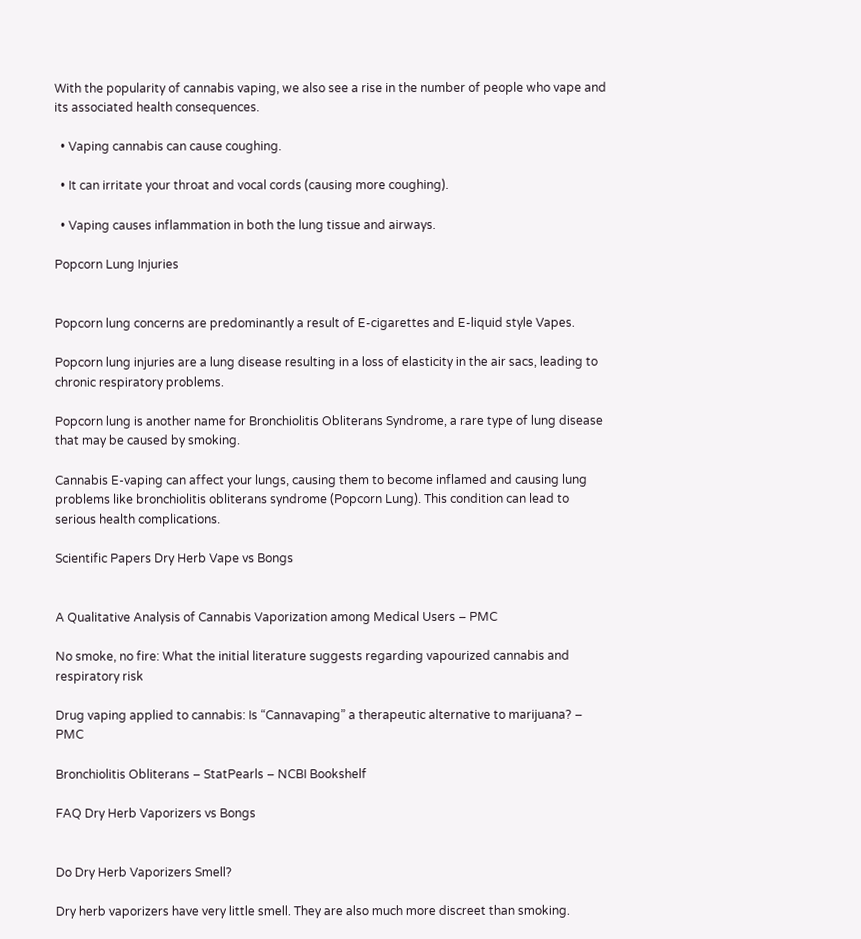With the popularity of cannabis vaping, we also see a rise in the number of people who vape and its associated health consequences.

  • Vaping cannabis can cause coughing.

  • It can irritate your throat and vocal cords (causing more coughing).

  • Vaping causes inflammation in both the lung tissue and airways.

Popcorn Lung Injuries


Popcorn lung concerns are predominantly a result of E-cigarettes and E-liquid style Vapes.

Popcorn lung injuries are a lung disease resulting in a loss of elasticity in the air sacs, leading to chronic respiratory problems.

Popcorn lung is another name for Bronchiolitis Obliterans Syndrome, a rare type of lung disease that may be caused by smoking.

Cannabis E-vaping can affect your lungs, causing them to become inflamed and causing lung problems like bronchiolitis obliterans syndrome (Popcorn Lung). This condition can lead to serious health complications.

Scientific Papers Dry Herb Vape vs Bongs


A Qualitative Analysis of Cannabis Vaporization among Medical Users – PMC

No smoke, no fire: What the initial literature suggests regarding vapourized cannabis and respiratory risk

Drug vaping applied to cannabis: Is “Cannavaping” a therapeutic alternative to marijuana? – PMC

Bronchiolitis Obliterans – StatPearls – NCBI Bookshelf

FAQ Dry Herb Vaporizers vs Bongs


Do Dry Herb Vaporizers Smell?

Dry herb vaporizers have very little smell. They are also much more discreet than smoking.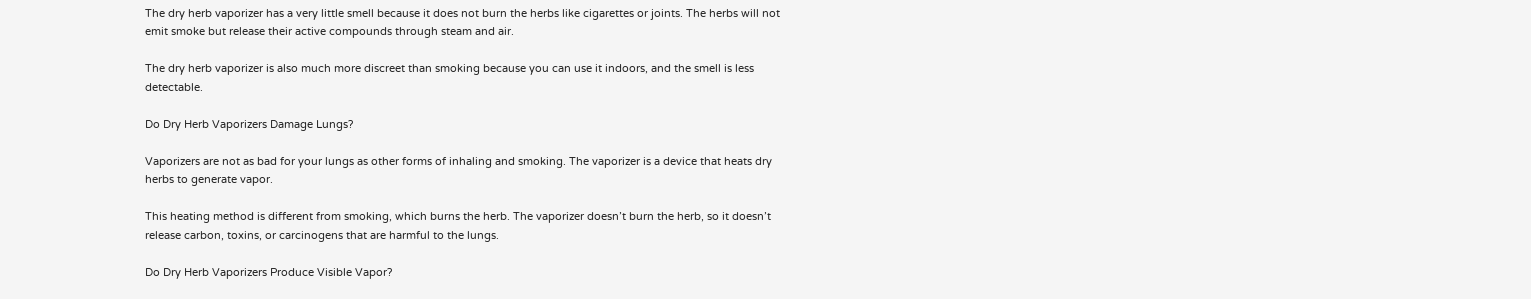The dry herb vaporizer has a very little smell because it does not burn the herbs like cigarettes or joints. The herbs will not emit smoke but release their active compounds through steam and air.

The dry herb vaporizer is also much more discreet than smoking because you can use it indoors, and the smell is less detectable.

Do Dry Herb Vaporizers Damage Lungs?

Vaporizers are not as bad for your lungs as other forms of inhaling and smoking. The vaporizer is a device that heats dry herbs to generate vapor.

This heating method is different from smoking, which burns the herb. The vaporizer doesn’t burn the herb, so it doesn’t release carbon, toxins, or carcinogens that are harmful to the lungs.

Do Dry Herb Vaporizers Produce Visible Vapor?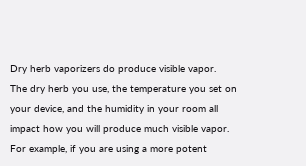Dry herb vaporizers do produce visible vapor.
The dry herb you use, the temperature you set on your device, and the humidity in your room all impact how you will produce much visible vapor. For example, if you are using a more potent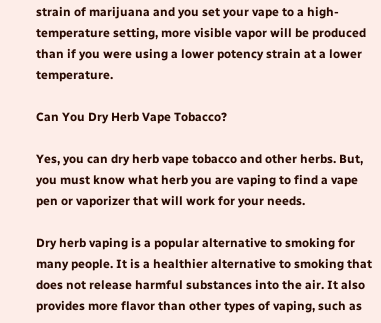strain of marijuana and you set your vape to a high-temperature setting, more visible vapor will be produced than if you were using a lower potency strain at a lower temperature.

Can You Dry Herb Vape Tobacco?

Yes, you can dry herb vape tobacco and other herbs. But, you must know what herb you are vaping to find a vape pen or vaporizer that will work for your needs.

Dry herb vaping is a popular alternative to smoking for many people. It is a healthier alternative to smoking that does not release harmful substances into the air. It also provides more flavor than other types of vaping, such as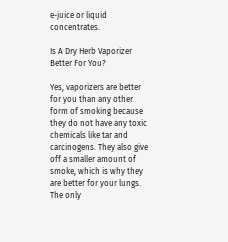e-juice or liquid concentrates.

Is A Dry Herb Vaporizer Better For You?

Yes, vaporizers are better for you than any other form of smoking because they do not have any toxic chemicals like tar and carcinogens. They also give off a smaller amount of smoke, which is why they are better for your lungs. The only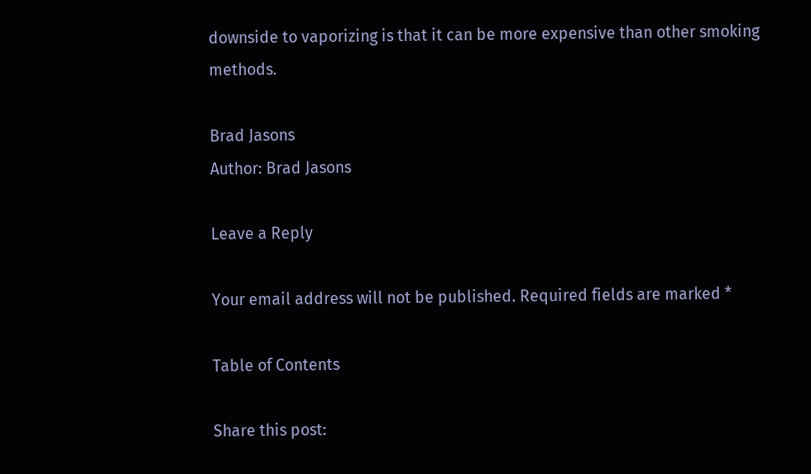downside to vaporizing is that it can be more expensive than other smoking methods.

Brad Jasons
Author: Brad Jasons

Leave a Reply

Your email address will not be published. Required fields are marked *

Table of Contents

Share this post: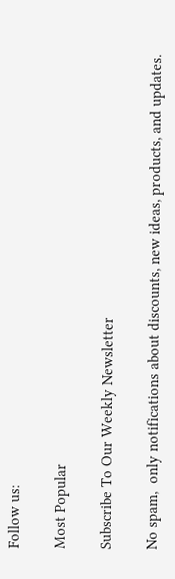Follow us:

Most Popular

Subscribe To Our Weekly Newsletter

No spam,  only notifications about discounts, new ideas, products, and updates.